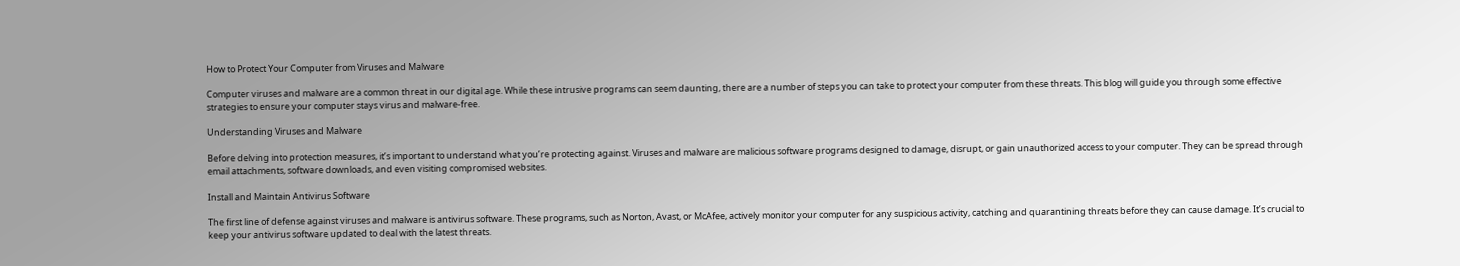How to Protect Your Computer from Viruses and Malware

Computer viruses and malware are a common threat in our digital age. While these intrusive programs can seem daunting, there are a number of steps you can take to protect your computer from these threats. This blog will guide you through some effective strategies to ensure your computer stays virus and malware-free.

Understanding Viruses and Malware

Before delving into protection measures, it’s important to understand what you’re protecting against. Viruses and malware are malicious software programs designed to damage, disrupt, or gain unauthorized access to your computer. They can be spread through email attachments, software downloads, and even visiting compromised websites.

Install and Maintain Antivirus Software

The first line of defense against viruses and malware is antivirus software. These programs, such as Norton, Avast, or McAfee, actively monitor your computer for any suspicious activity, catching and quarantining threats before they can cause damage. It’s crucial to keep your antivirus software updated to deal with the latest threats.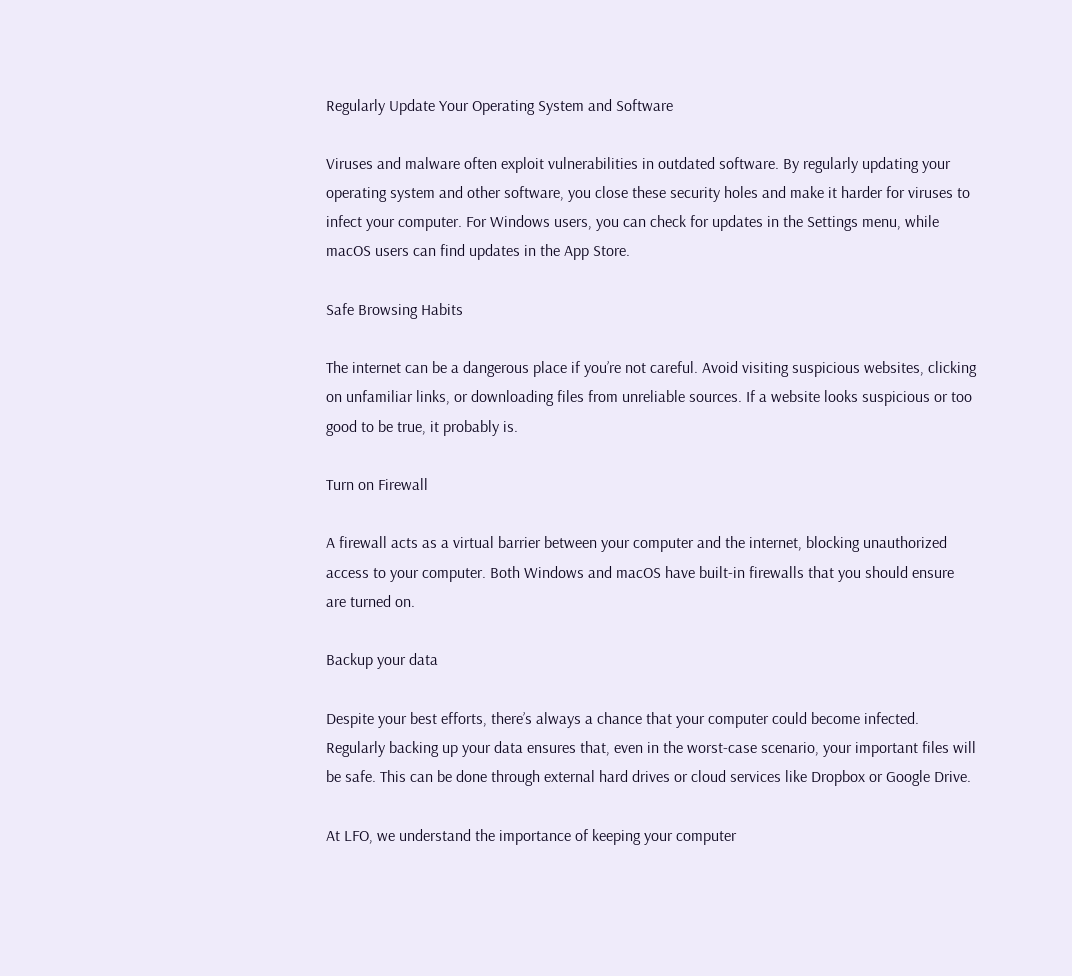Regularly Update Your Operating System and Software

Viruses and malware often exploit vulnerabilities in outdated software. By regularly updating your operating system and other software, you close these security holes and make it harder for viruses to infect your computer. For Windows users, you can check for updates in the Settings menu, while macOS users can find updates in the App Store.

Safe Browsing Habits

The internet can be a dangerous place if you’re not careful. Avoid visiting suspicious websites, clicking on unfamiliar links, or downloading files from unreliable sources. If a website looks suspicious or too good to be true, it probably is.

Turn on Firewall

A firewall acts as a virtual barrier between your computer and the internet, blocking unauthorized access to your computer. Both Windows and macOS have built-in firewalls that you should ensure are turned on.

Backup your data

Despite your best efforts, there’s always a chance that your computer could become infected. Regularly backing up your data ensures that, even in the worst-case scenario, your important files will be safe. This can be done through external hard drives or cloud services like Dropbox or Google Drive.

At LFO, we understand the importance of keeping your computer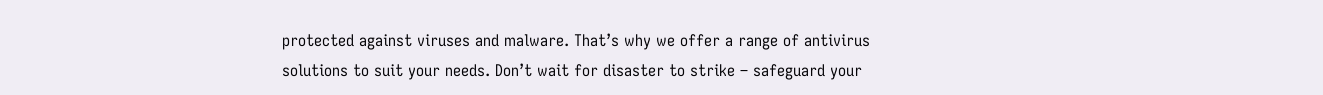protected against viruses and malware. That’s why we offer a range of antivirus solutions to suit your needs. Don’t wait for disaster to strike – safeguard your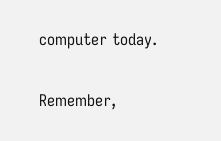computer today.

Remember,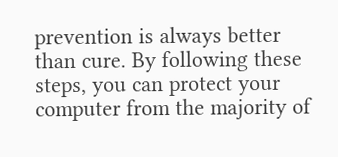prevention is always better than cure. By following these steps, you can protect your computer from the majority of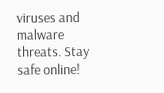viruses and malware threats. Stay safe online!